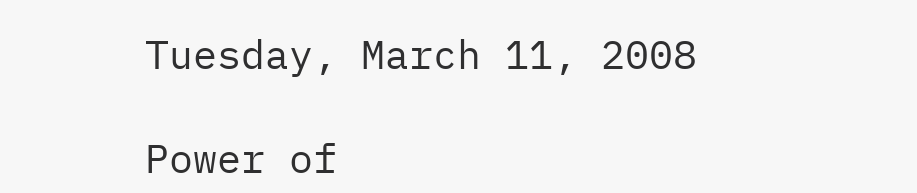Tuesday, March 11, 2008

Power of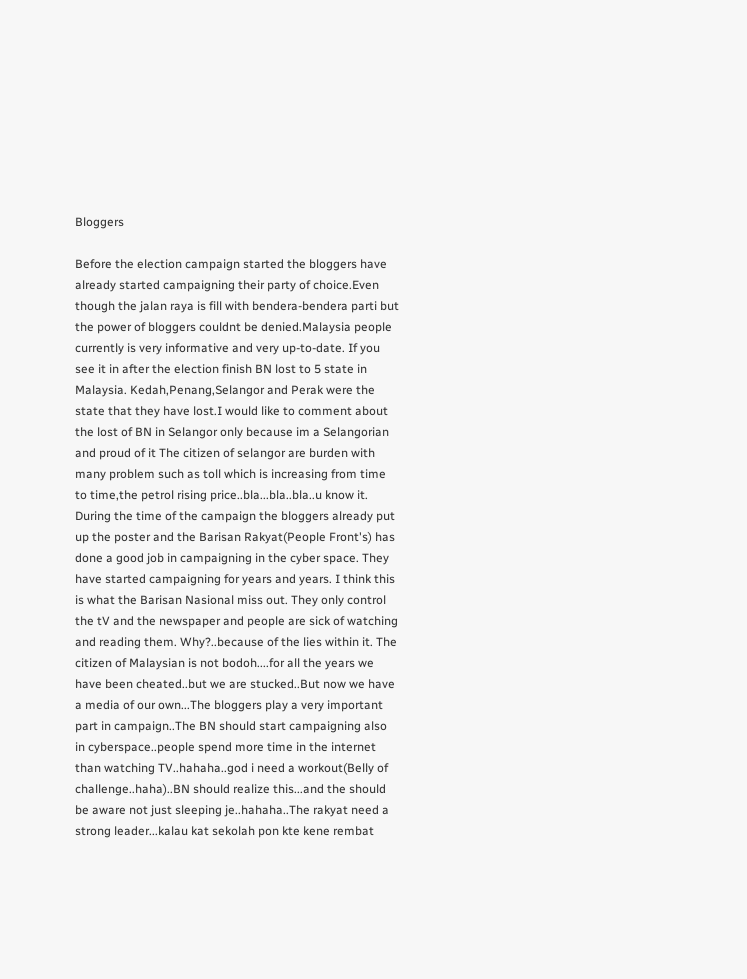Bloggers

Before the election campaign started the bloggers have already started campaigning their party of choice.Even though the jalan raya is fill with bendera-bendera parti but the power of bloggers couldnt be denied.Malaysia people currently is very informative and very up-to-date. If you see it in after the election finish BN lost to 5 state in Malaysia. Kedah,Penang,Selangor and Perak were the state that they have lost.I would like to comment about the lost of BN in Selangor only because im a Selangorian and proud of it The citizen of selangor are burden with many problem such as toll which is increasing from time to time,the petrol rising price..bla...bla..bla..u know it. During the time of the campaign the bloggers already put up the poster and the Barisan Rakyat(People Front's) has done a good job in campaigning in the cyber space. They have started campaigning for years and years. I think this is what the Barisan Nasional miss out. They only control the tV and the newspaper and people are sick of watching and reading them. Why?..because of the lies within it. The citizen of Malaysian is not bodoh....for all the years we have been cheated..but we are stucked..But now we have a media of our own...The bloggers play a very important part in campaign..The BN should start campaigning also in cyberspace..people spend more time in the internet than watching TV..hahaha..god i need a workout(Belly of challenge..haha)..BN should realize this...and the should be aware not just sleeping je..hahaha..The rakyat need a strong leader...kalau kat sekolah pon kte kene rembat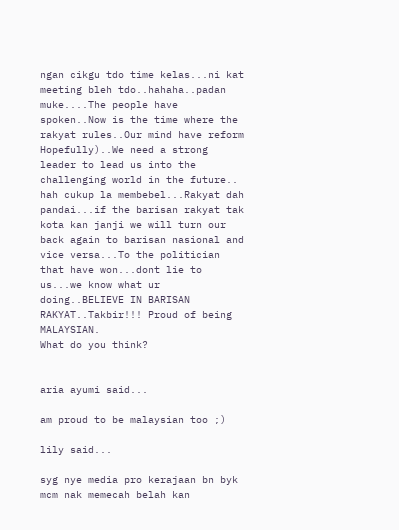ngan cikgu tdo time kelas...ni kat meeting bleh tdo..hahaha..padan muke....The people have spoken..Now is the time where the rakyat rules..Our mind have reform Hopefully)..We need a strong leader to lead us into the challenging world in the future.. hah cukup la membebel...Rakyat dah pandai...if the barisan rakyat tak kota kan janji we will turn our back again to barisan nasional and vice versa...To the politician that have won...dont lie to us...we know what ur doing..BELIEVE IN BARISAN RAKYAT..Takbir!!! Proud of being MALAYSIAN.
What do you think?


aria ayumi said...

am proud to be malaysian too ;)

lily said...

syg nye media pro kerajaan bn byk mcm nak memecah belah kan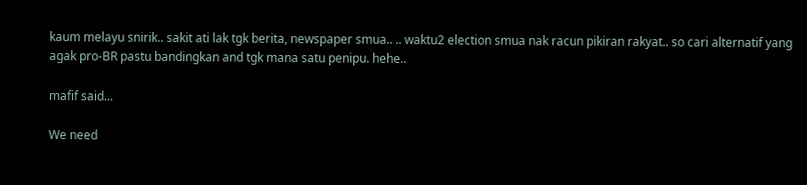kaum melayu snirik.. sakit ati lak tgk berita, newspaper smua.. .. waktu2 election smua nak racun pikiran rakyat.. so cari alternatif yang agak pro-BR pastu bandingkan and tgk mana satu penipu. hehe..

mafif said...

We need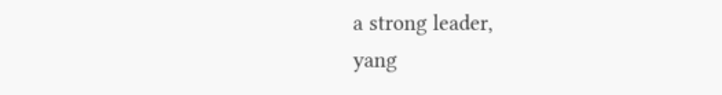a strong leader,
yang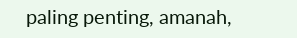paling penting, amanah,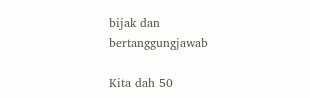bijak dan bertanggungjawab

Kita dah 50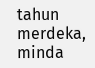tahun merdeka,
minda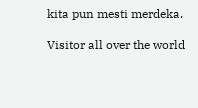kita pun mesti merdeka.

Visitor all over the world